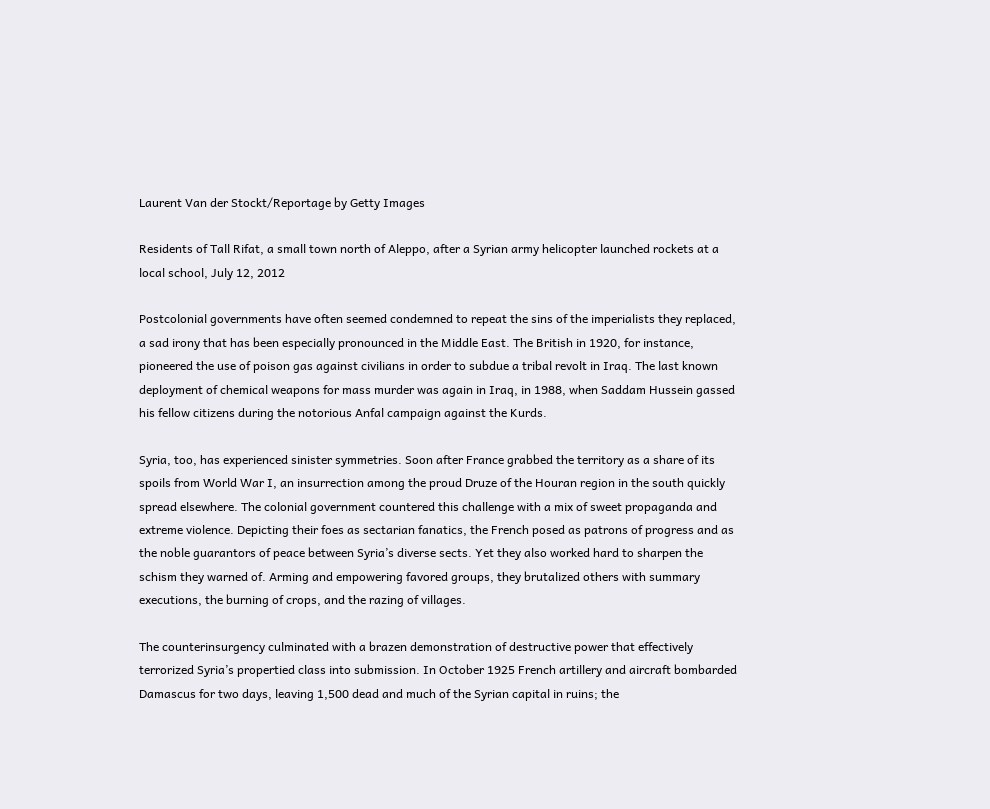Laurent Van der Stockt/Reportage by Getty Images

Residents of Tall Rifat, a small town north of Aleppo, after a Syrian army helicopter launched rockets at a local school, July 12, 2012

Postcolonial governments have often seemed condemned to repeat the sins of the imperialists they replaced, a sad irony that has been especially pronounced in the Middle East. The British in 1920, for instance, pioneered the use of poison gas against civilians in order to subdue a tribal revolt in Iraq. The last known deployment of chemical weapons for mass murder was again in Iraq, in 1988, when Saddam Hussein gassed his fellow citizens during the notorious Anfal campaign against the Kurds.

Syria, too, has experienced sinister symmetries. Soon after France grabbed the territory as a share of its spoils from World War I, an insurrection among the proud Druze of the Houran region in the south quickly spread elsewhere. The colonial government countered this challenge with a mix of sweet propaganda and extreme violence. Depicting their foes as sectarian fanatics, the French posed as patrons of progress and as the noble guarantors of peace between Syria’s diverse sects. Yet they also worked hard to sharpen the schism they warned of. Arming and empowering favored groups, they brutalized others with summary executions, the burning of crops, and the razing of villages.

The counterinsurgency culminated with a brazen demonstration of destructive power that effectively terrorized Syria’s propertied class into submission. In October 1925 French artillery and aircraft bombarded Damascus for two days, leaving 1,500 dead and much of the Syrian capital in ruins; the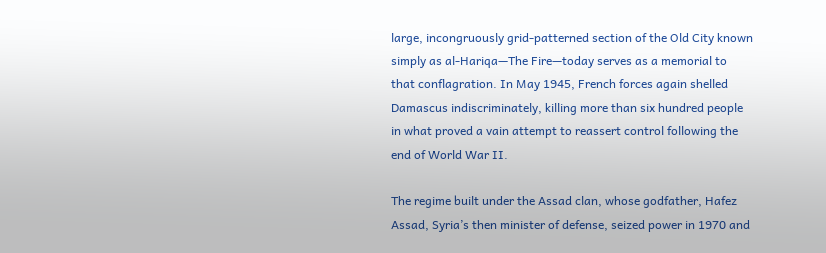large, incongruously grid-patterned section of the Old City known simply as al-Hariqa—The Fire—today serves as a memorial to that conflagration. In May 1945, French forces again shelled Damascus indiscriminately, killing more than six hundred people in what proved a vain attempt to reassert control following the end of World War II.

The regime built under the Assad clan, whose godfather, Hafez Assad, Syria’s then minister of defense, seized power in 1970 and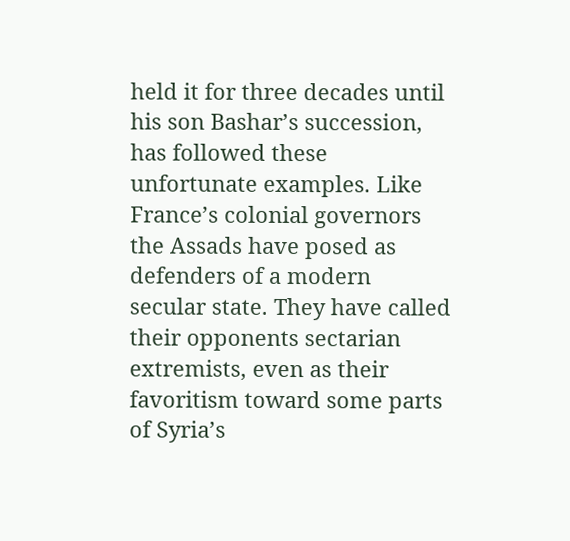held it for three decades until his son Bashar’s succession, has followed these unfortunate examples. Like France’s colonial governors the Assads have posed as defenders of a modern secular state. They have called their opponents sectarian extremists, even as their favoritism toward some parts of Syria’s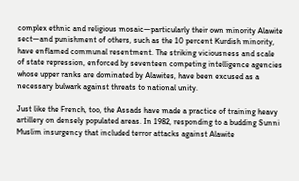complex ethnic and religious mosaic—particularly their own minority Alawite sect—and punishment of others, such as the 10 percent Kurdish minority, have enflamed communal resentment. The striking viciousness and scale of state repression, enforced by seventeen competing intelligence agencies whose upper ranks are dominated by Alawites, have been excused as a necessary bulwark against threats to national unity.

Just like the French, too, the Assads have made a practice of training heavy artillery on densely populated areas. In 1982, responding to a budding Sunni Muslim insurgency that included terror attacks against Alawite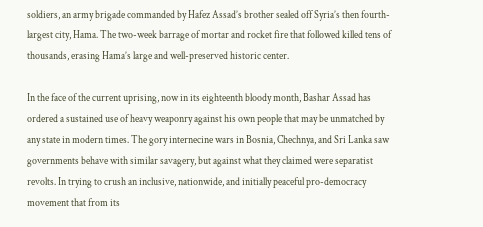soldiers, an army brigade commanded by Hafez Assad’s brother sealed off Syria’s then fourth-largest city, Hama. The two-week barrage of mortar and rocket fire that followed killed tens of thousands, erasing Hama’s large and well-preserved historic center.

In the face of the current uprising, now in its eighteenth bloody month, Bashar Assad has ordered a sustained use of heavy weaponry against his own people that may be unmatched by any state in modern times. The gory internecine wars in Bosnia, Chechnya, and Sri Lanka saw governments behave with similar savagery, but against what they claimed were separatist revolts. In trying to crush an inclusive, nationwide, and initially peaceful pro-democracy movement that from its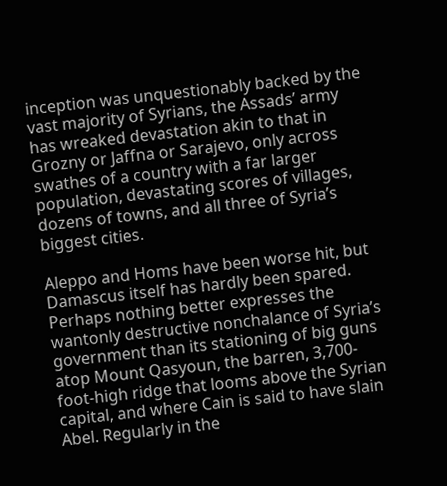inception was unquestionably backed by the vast majority of Syrians, the Assads’ army has wreaked devastation akin to that in Grozny or Jaffna or Sarajevo, only across swathes of a country with a far larger population, devastating scores of villages, dozens of towns, and all three of Syria’s biggest cities.

Aleppo and Homs have been worse hit, but Damascus itself has hardly been spared. Perhaps nothing better expresses the wantonly destructive nonchalance of Syria’s government than its stationing of big guns atop Mount Qasyoun, the barren, 3,700-foot-high ridge that looms above the Syrian capital, and where Cain is said to have slain Abel. Regularly in the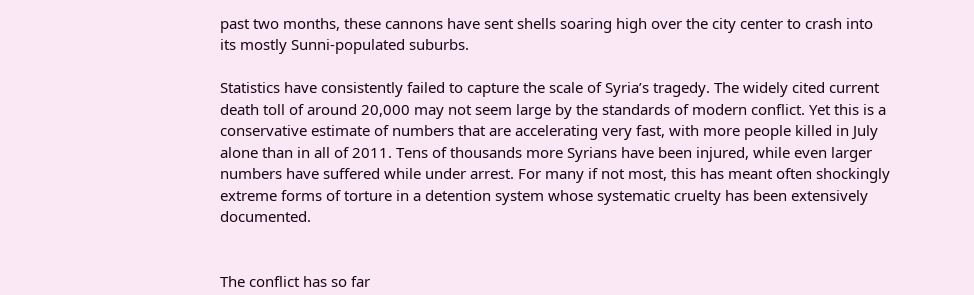past two months, these cannons have sent shells soaring high over the city center to crash into its mostly Sunni-populated suburbs.

Statistics have consistently failed to capture the scale of Syria’s tragedy. The widely cited current death toll of around 20,000 may not seem large by the standards of modern conflict. Yet this is a conservative estimate of numbers that are accelerating very fast, with more people killed in July alone than in all of 2011. Tens of thousands more Syrians have been injured, while even larger numbers have suffered while under arrest. For many if not most, this has meant often shockingly extreme forms of torture in a detention system whose systematic cruelty has been extensively documented.


The conflict has so far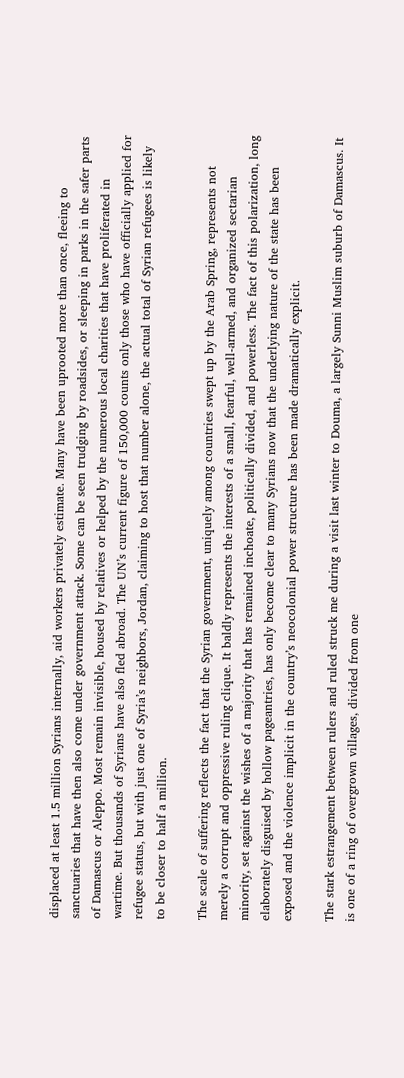displaced at least 1.5 million Syrians internally, aid workers privately estimate. Many have been uprooted more than once, fleeing to sanctuaries that have then also come under government attack. Some can be seen trudging by roadsides, or sleeping in parks in the safer parts of Damascus or Aleppo. Most remain invisible, housed by relatives or helped by the numerous local charities that have proliferated in wartime. But thousands of Syrians have also fled abroad. The UN’s current figure of 150,000 counts only those who have officially applied for refugee status, but with just one of Syria’s neighbors, Jordan, claiming to host that number alone, the actual total of Syrian refugees is likely to be closer to half a million.

The scale of suffering reflects the fact that the Syrian government, uniquely among countries swept up by the Arab Spring, represents not merely a corrupt and oppressive ruling clique. It baldly represents the interests of a small, fearful, well-armed, and organized sectarian minority, set against the wishes of a majority that has remained inchoate, politically divided, and powerless. The fact of this polarization, long elaborately disguised by hollow pageantries, has only become clear to many Syrians now that the underlying nature of the state has been exposed and the violence implicit in the country’s neocolonial power structure has been made dramatically explicit.

The stark estrangement between rulers and ruled struck me during a visit last winter to Douma, a largely Sunni Muslim suburb of Damascus. It is one of a ring of overgrown villages, divided from one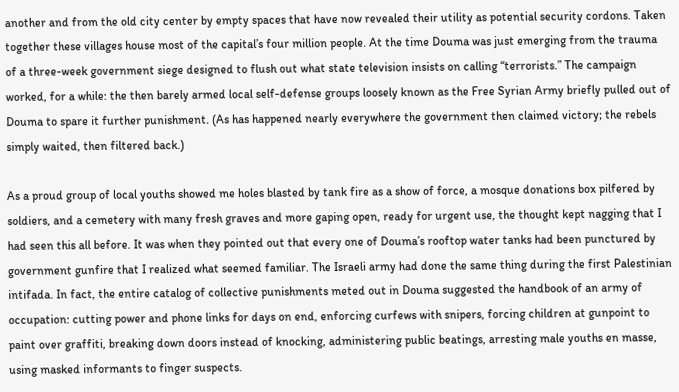another and from the old city center by empty spaces that have now revealed their utility as potential security cordons. Taken together these villages house most of the capital’s four million people. At the time Douma was just emerging from the trauma of a three-week government siege designed to flush out what state television insists on calling “terrorists.” The campaign worked, for a while: the then barely armed local self-defense groups loosely known as the Free Syrian Army briefly pulled out of Douma to spare it further punishment. (As has happened nearly everywhere the government then claimed victory; the rebels simply waited, then filtered back.)

As a proud group of local youths showed me holes blasted by tank fire as a show of force, a mosque donations box pilfered by soldiers, and a cemetery with many fresh graves and more gaping open, ready for urgent use, the thought kept nagging that I had seen this all before. It was when they pointed out that every one of Douma’s rooftop water tanks had been punctured by government gunfire that I realized what seemed familiar. The Israeli army had done the same thing during the first Palestinian intifada. In fact, the entire catalog of collective punishments meted out in Douma suggested the handbook of an army of occupation: cutting power and phone links for days on end, enforcing curfews with snipers, forcing children at gunpoint to paint over graffiti, breaking down doors instead of knocking, administering public beatings, arresting male youths en masse, using masked informants to finger suspects.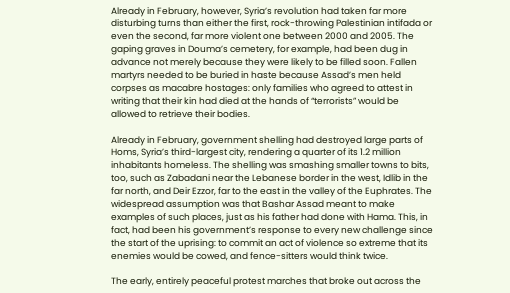Already in February, however, Syria’s revolution had taken far more disturbing turns than either the first, rock-throwing Palestinian intifada or even the second, far more violent one between 2000 and 2005. The gaping graves in Douma’s cemetery, for example, had been dug in advance not merely because they were likely to be filled soon. Fallen martyrs needed to be buried in haste because Assad’s men held corpses as macabre hostages: only families who agreed to attest in writing that their kin had died at the hands of “terrorists” would be allowed to retrieve their bodies.

Already in February, government shelling had destroyed large parts of Homs, Syria’s third-largest city, rendering a quarter of its 1.2 million inhabitants homeless. The shelling was smashing smaller towns to bits, too, such as Zabadani near the Lebanese border in the west, Idlib in the far north, and Deir Ezzor, far to the east in the valley of the Euphrates. The widespread assumption was that Bashar Assad meant to make examples of such places, just as his father had done with Hama. This, in fact, had been his government’s response to every new challenge since the start of the uprising: to commit an act of violence so extreme that its enemies would be cowed, and fence-sitters would think twice.

The early, entirely peaceful protest marches that broke out across the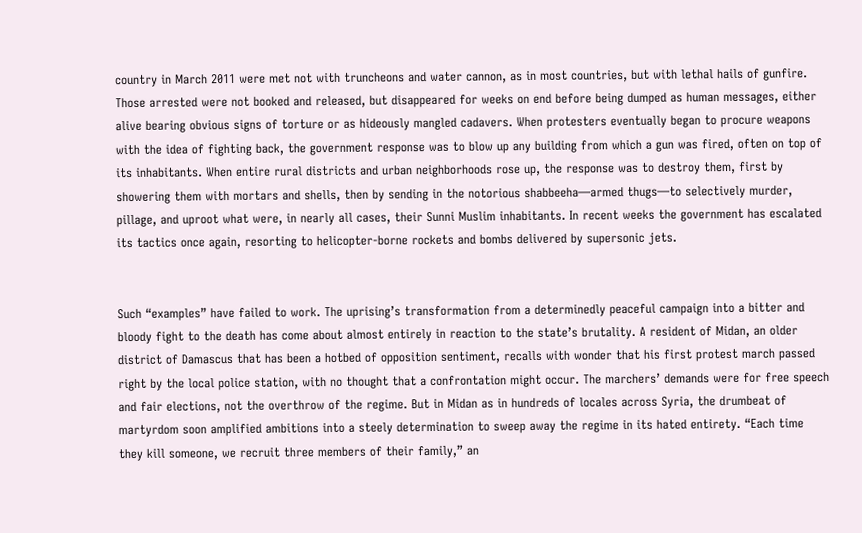country in March 2011 were met not with truncheons and water cannon, as in most countries, but with lethal hails of gunfire. Those arrested were not booked and released, but disappeared for weeks on end before being dumped as human messages, either alive bearing obvious signs of torture or as hideously mangled cadavers. When protesters eventually began to procure weapons with the idea of fighting back, the government response was to blow up any building from which a gun was fired, often on top of its inhabitants. When entire rural districts and urban neighborhoods rose up, the response was to destroy them, first by showering them with mortars and shells, then by sending in the notorious shabbeeha—armed thugs—to selectively murder, pillage, and uproot what were, in nearly all cases, their Sunni Muslim inhabitants. In recent weeks the government has escalated its tactics once again, resorting to helicopter-borne rockets and bombs delivered by supersonic jets.


Such “examples” have failed to work. The uprising’s transformation from a determinedly peaceful campaign into a bitter and bloody fight to the death has come about almost entirely in reaction to the state’s brutality. A resident of Midan, an older district of Damascus that has been a hotbed of opposition sentiment, recalls with wonder that his first protest march passed right by the local police station, with no thought that a confrontation might occur. The marchers’ demands were for free speech and fair elections, not the overthrow of the regime. But in Midan as in hundreds of locales across Syria, the drumbeat of martyrdom soon amplified ambitions into a steely determination to sweep away the regime in its hated entirety. “Each time they kill someone, we recruit three members of their family,” an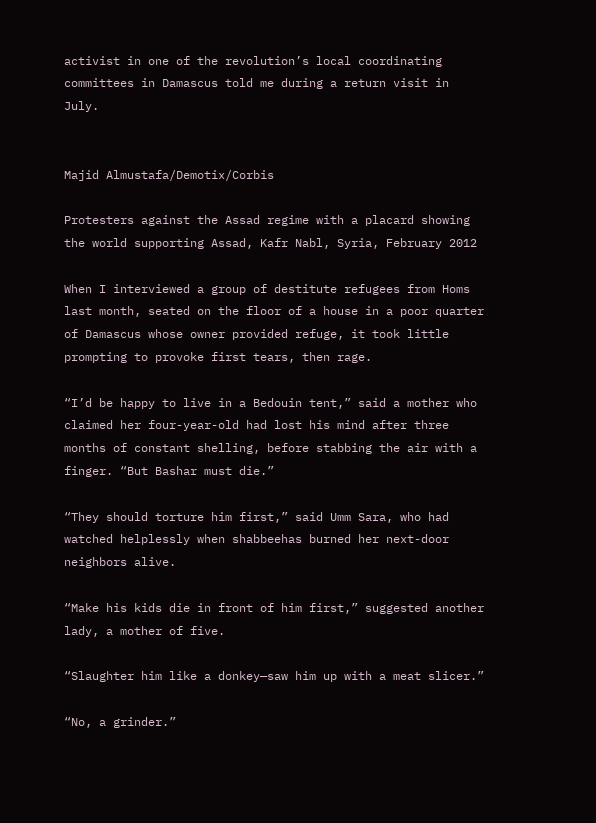activist in one of the revolution’s local coordinating committees in Damascus told me during a return visit in July.


Majid Almustafa/Demotix/Corbis

Protesters against the Assad regime with a placard showing the world supporting Assad, Kafr Nabl, Syria, February 2012

When I interviewed a group of destitute refugees from Homs last month, seated on the floor of a house in a poor quarter of Damascus whose owner provided refuge, it took little prompting to provoke first tears, then rage.

“I’d be happy to live in a Bedouin tent,” said a mother who claimed her four-year-old had lost his mind after three months of constant shelling, before stabbing the air with a finger. “But Bashar must die.”

“They should torture him first,” said Umm Sara, who had watched helplessly when shabbeehas burned her next-door neighbors alive.

“Make his kids die in front of him first,” suggested another lady, a mother of five.

“Slaughter him like a donkey—saw him up with a meat slicer.”

“No, a grinder.”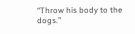“Throw his body to the dogs.”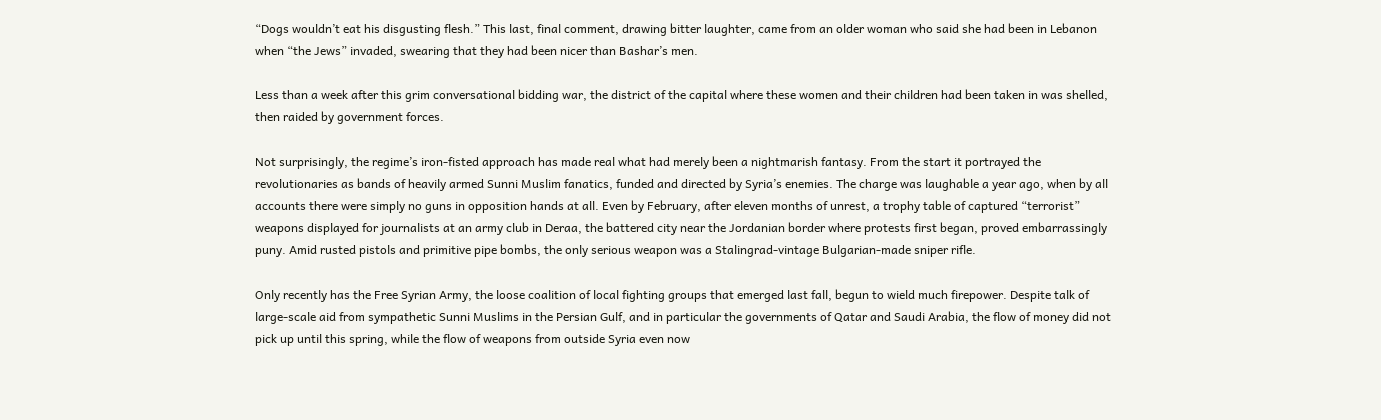“Dogs wouldn’t eat his disgusting flesh.” This last, final comment, drawing bitter laughter, came from an older woman who said she had been in Lebanon when “the Jews” invaded, swearing that they had been nicer than Bashar’s men.

Less than a week after this grim conversational bidding war, the district of the capital where these women and their children had been taken in was shelled, then raided by government forces.

Not surprisingly, the regime’s iron-fisted approach has made real what had merely been a nightmarish fantasy. From the start it portrayed the revolutionaries as bands of heavily armed Sunni Muslim fanatics, funded and directed by Syria’s enemies. The charge was laughable a year ago, when by all accounts there were simply no guns in opposition hands at all. Even by February, after eleven months of unrest, a trophy table of captured “terrorist” weapons displayed for journalists at an army club in Deraa, the battered city near the Jordanian border where protests first began, proved embarrassingly puny. Amid rusted pistols and primitive pipe bombs, the only serious weapon was a Stalingrad-vintage Bulgarian-made sniper rifle.

Only recently has the Free Syrian Army, the loose coalition of local fighting groups that emerged last fall, begun to wield much firepower. Despite talk of large-scale aid from sympathetic Sunni Muslims in the Persian Gulf, and in particular the governments of Qatar and Saudi Arabia, the flow of money did not pick up until this spring, while the flow of weapons from outside Syria even now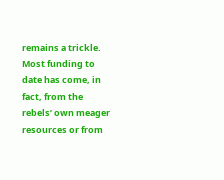remains a trickle. Most funding to date has come, in fact, from the rebels’ own meager resources or from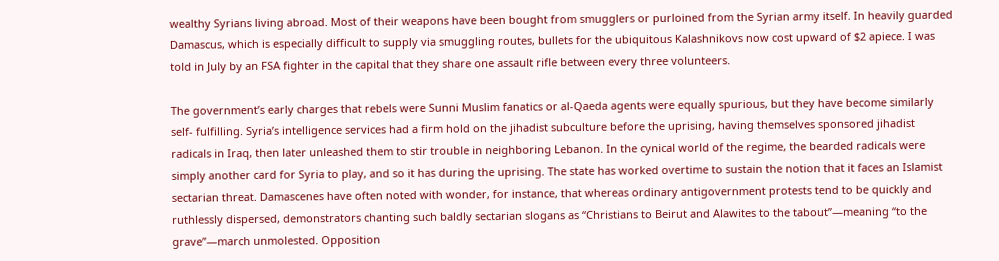wealthy Syrians living abroad. Most of their weapons have been bought from smugglers or purloined from the Syrian army itself. In heavily guarded Damascus, which is especially difficult to supply via smuggling routes, bullets for the ubiquitous Kalashnikovs now cost upward of $2 apiece. I was told in July by an FSA fighter in the capital that they share one assault rifle between every three volunteers.

The government’s early charges that rebels were Sunni Muslim fanatics or al-Qaeda agents were equally spurious, but they have become similarly self- fulfilling. Syria’s intelligence services had a firm hold on the jihadist subculture before the uprising, having themselves sponsored jihadist radicals in Iraq, then later unleashed them to stir trouble in neighboring Lebanon. In the cynical world of the regime, the bearded radicals were simply another card for Syria to play, and so it has during the uprising. The state has worked overtime to sustain the notion that it faces an Islamist sectarian threat. Damascenes have often noted with wonder, for instance, that whereas ordinary antigovernment protests tend to be quickly and ruthlessly dispersed, demonstrators chanting such baldly sectarian slogans as “Christians to Beirut and Alawites to the tabout”—meaning “to the grave”—march unmolested. Opposition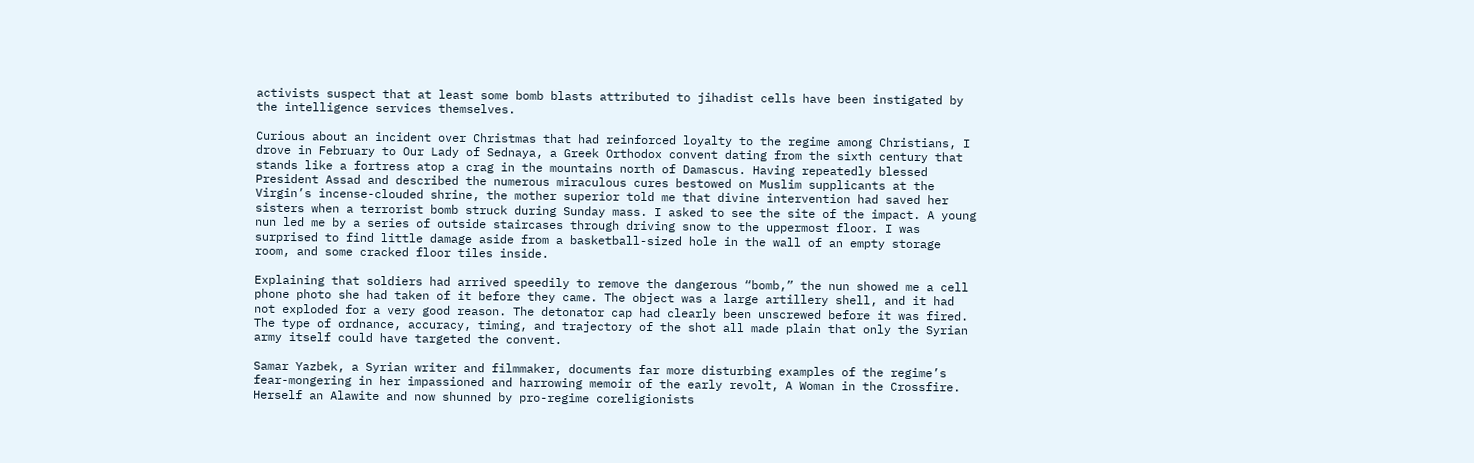activists suspect that at least some bomb blasts attributed to jihadist cells have been instigated by the intelligence services themselves.

Curious about an incident over Christmas that had reinforced loyalty to the regime among Christians, I drove in February to Our Lady of Sednaya, a Greek Orthodox convent dating from the sixth century that stands like a fortress atop a crag in the mountains north of Damascus. Having repeatedly blessed President Assad and described the numerous miraculous cures bestowed on Muslim supplicants at the Virgin’s incense-clouded shrine, the mother superior told me that divine intervention had saved her sisters when a terrorist bomb struck during Sunday mass. I asked to see the site of the impact. A young nun led me by a series of outside staircases through driving snow to the uppermost floor. I was surprised to find little damage aside from a basketball-sized hole in the wall of an empty storage room, and some cracked floor tiles inside.

Explaining that soldiers had arrived speedily to remove the dangerous “bomb,” the nun showed me a cell phone photo she had taken of it before they came. The object was a large artillery shell, and it had not exploded for a very good reason. The detonator cap had clearly been unscrewed before it was fired. The type of ordnance, accuracy, timing, and trajectory of the shot all made plain that only the Syrian army itself could have targeted the convent.

Samar Yazbek, a Syrian writer and filmmaker, documents far more disturbing examples of the regime’s fear-mongering in her impassioned and harrowing memoir of the early revolt, A Woman in the Crossfire. Herself an Alawite and now shunned by pro-regime coreligionists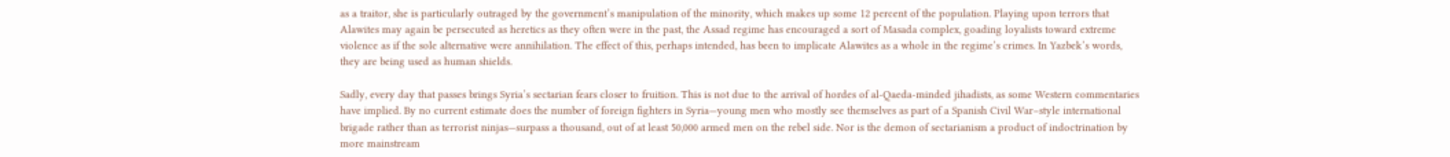as a traitor, she is particularly outraged by the government’s manipulation of the minority, which makes up some 12 percent of the population. Playing upon terrors that Alawites may again be persecuted as heretics as they often were in the past, the Assad regime has encouraged a sort of Masada complex, goading loyalists toward extreme violence as if the sole alternative were annihilation. The effect of this, perhaps intended, has been to implicate Alawites as a whole in the regime’s crimes. In Yazbek’s words, they are being used as human shields.

Sadly, every day that passes brings Syria’s sectarian fears closer to fruition. This is not due to the arrival of hordes of al-Qaeda-minded jihadists, as some Western commentaries have implied. By no current estimate does the number of foreign fighters in Syria—young men who mostly see themselves as part of a Spanish Civil War–style international brigade rather than as terrorist ninjas—surpass a thousand, out of at least 50,000 armed men on the rebel side. Nor is the demon of sectarianism a product of indoctrination by more mainstream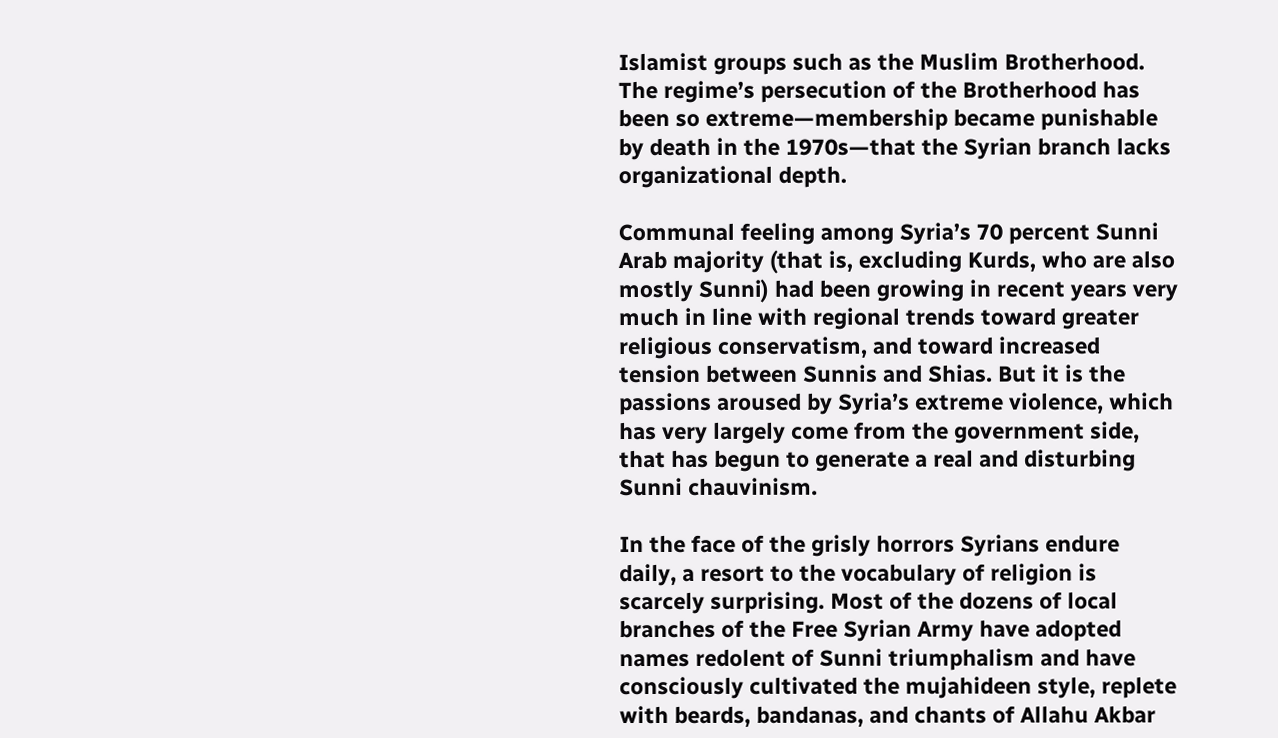Islamist groups such as the Muslim Brotherhood. The regime’s persecution of the Brotherhood has been so extreme—membership became punishable by death in the 1970s—that the Syrian branch lacks organizational depth.

Communal feeling among Syria’s 70 percent Sunni Arab majority (that is, excluding Kurds, who are also mostly Sunni) had been growing in recent years very much in line with regional trends toward greater religious conservatism, and toward increased tension between Sunnis and Shias. But it is the passions aroused by Syria’s extreme violence, which has very largely come from the government side, that has begun to generate a real and disturbing Sunni chauvinism.

In the face of the grisly horrors Syrians endure daily, a resort to the vocabulary of religion is scarcely surprising. Most of the dozens of local branches of the Free Syrian Army have adopted names redolent of Sunni triumphalism and have consciously cultivated the mujahideen style, replete with beards, bandanas, and chants of Allahu Akbar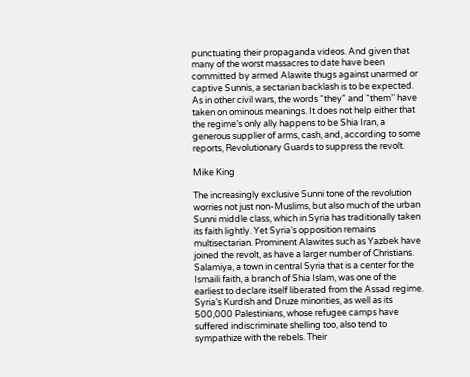punctuating their propaganda videos. And given that many of the worst massacres to date have been committed by armed Alawite thugs against unarmed or captive Sunnis, a sectarian backlash is to be expected. As in other civil wars, the words “they” and “them’’ have taken on ominous meanings. It does not help either that the regime’s only ally happens to be Shia Iran, a generous supplier of arms, cash, and, according to some reports, Revolutionary Guards to suppress the revolt.

Mike King

The increasingly exclusive Sunni tone of the revolution worries not just non-Muslims, but also much of the urban Sunni middle class, which in Syria has traditionally taken its faith lightly. Yet Syria’s opposition remains multisectarian. Prominent Alawites such as Yazbek have joined the revolt, as have a larger number of Christians. Salamiya, a town in central Syria that is a center for the Ismaili faith, a branch of Shia Islam, was one of the earliest to declare itself liberated from the Assad regime. Syria’s Kurdish and Druze minorities, as well as its 500,000 Palestinians, whose refugee camps have suffered indiscriminate shelling too, also tend to sympathize with the rebels. Their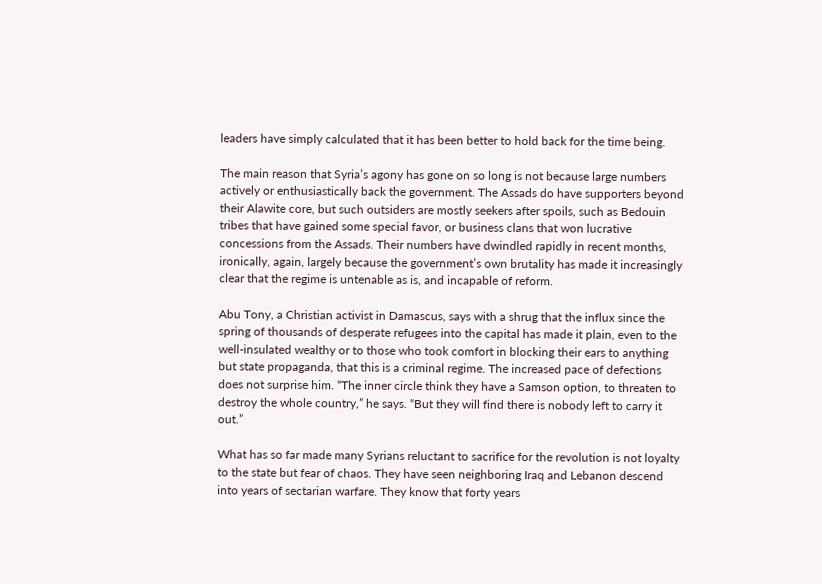leaders have simply calculated that it has been better to hold back for the time being.

The main reason that Syria’s agony has gone on so long is not because large numbers actively or enthusiastically back the government. The Assads do have supporters beyond their Alawite core, but such outsiders are mostly seekers after spoils, such as Bedouin tribes that have gained some special favor, or business clans that won lucrative concessions from the Assads. Their numbers have dwindled rapidly in recent months, ironically, again, largely because the government’s own brutality has made it increasingly clear that the regime is untenable as is, and incapable of reform.

Abu Tony, a Christian activist in Damascus, says with a shrug that the influx since the spring of thousands of desperate refugees into the capital has made it plain, even to the well-insulated wealthy or to those who took comfort in blocking their ears to anything but state propaganda, that this is a criminal regime. The increased pace of defections does not surprise him. “The inner circle think they have a Samson option, to threaten to destroy the whole country,” he says. “But they will find there is nobody left to carry it out.”

What has so far made many Syrians reluctant to sacrifice for the revolution is not loyalty to the state but fear of chaos. They have seen neighboring Iraq and Lebanon descend into years of sectarian warfare. They know that forty years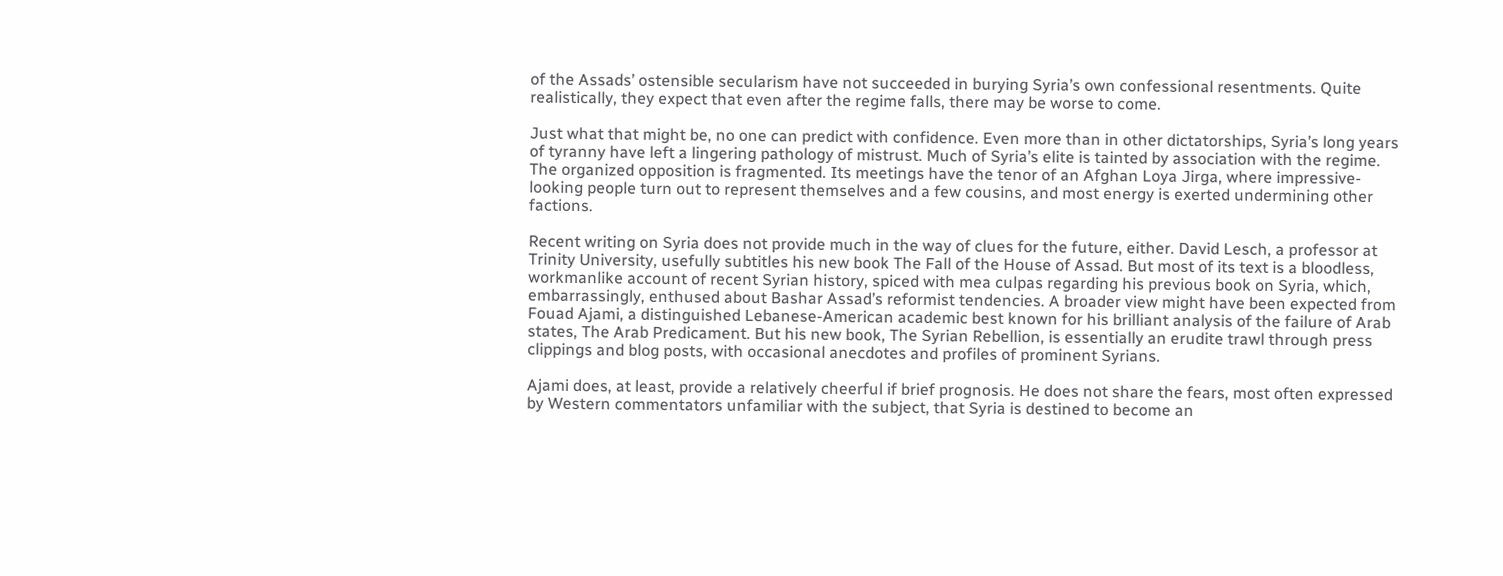of the Assads’ ostensible secularism have not succeeded in burying Syria’s own confessional resentments. Quite realistically, they expect that even after the regime falls, there may be worse to come.

Just what that might be, no one can predict with confidence. Even more than in other dictatorships, Syria’s long years of tyranny have left a lingering pathology of mistrust. Much of Syria’s elite is tainted by association with the regime. The organized opposition is fragmented. Its meetings have the tenor of an Afghan Loya Jirga, where impressive-looking people turn out to represent themselves and a few cousins, and most energy is exerted undermining other factions.

Recent writing on Syria does not provide much in the way of clues for the future, either. David Lesch, a professor at Trinity University, usefully subtitles his new book The Fall of the House of Assad. But most of its text is a bloodless, workmanlike account of recent Syrian history, spiced with mea culpas regarding his previous book on Syria, which, embarrassingly, enthused about Bashar Assad’s reformist tendencies. A broader view might have been expected from Fouad Ajami, a distinguished Lebanese-American academic best known for his brilliant analysis of the failure of Arab states, The Arab Predicament. But his new book, The Syrian Rebellion, is essentially an erudite trawl through press clippings and blog posts, with occasional anecdotes and profiles of prominent Syrians.

Ajami does, at least, provide a relatively cheerful if brief prognosis. He does not share the fears, most often expressed by Western commentators unfamiliar with the subject, that Syria is destined to become an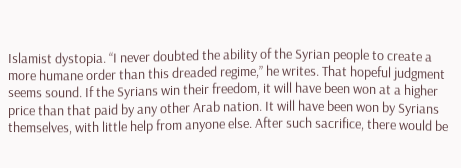Islamist dystopia. “I never doubted the ability of the Syrian people to create a more humane order than this dreaded regime,” he writes. That hopeful judgment seems sound. If the Syrians win their freedom, it will have been won at a higher price than that paid by any other Arab nation. It will have been won by Syrians themselves, with little help from anyone else. After such sacrifice, there would be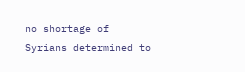no shortage of Syrians determined to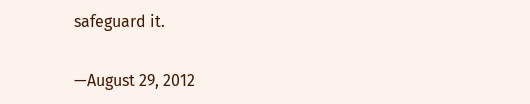safeguard it.

—August 29, 2012